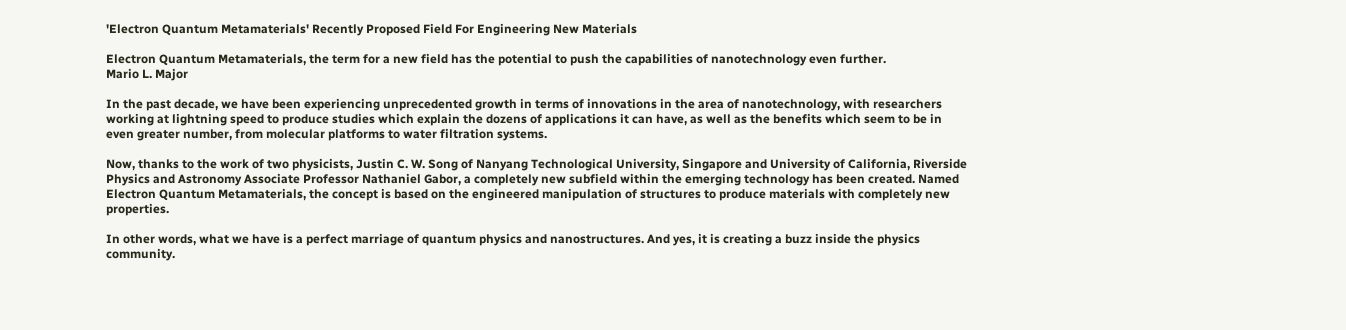'Electron Quantum Metamaterials' Recently Proposed Field For Engineering New Materials

Electron Quantum Metamaterials, the term for a new field has the potential to push the capabilities of nanotechnology even further.
Mario L. Major

In the past decade, we have been experiencing unprecedented growth in terms of innovations in the area of nanotechnology, with researchers working at lightning speed to produce studies which explain the dozens of applications it can have, as well as the benefits which seem to be in even greater number, from molecular platforms to water filtration systems.

Now, thanks to the work of two physicists, Justin C. W. Song of Nanyang Technological University, Singapore and University of California, Riverside Physics and Astronomy Associate Professor Nathaniel Gabor, a completely new subfield within the emerging technology has been created. Named Electron Quantum Metamaterials, the concept is based on the engineered manipulation of structures to produce materials with completely new properties.

In other words, what we have is a perfect marriage of quantum physics and nanostructures. And yes, it is creating a buzz inside the physics community.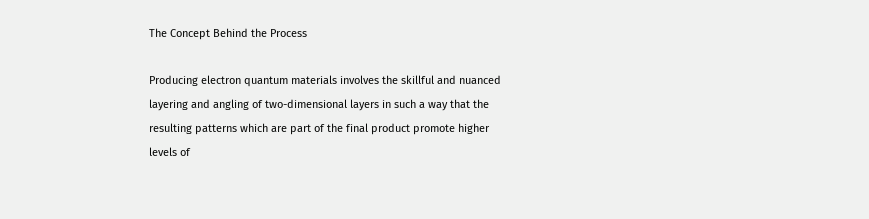The Concept Behind the Process

Producing electron quantum materials involves the skillful and nuanced layering and angling of two-dimensional layers in such a way that the resulting patterns which are part of the final product promote higher levels of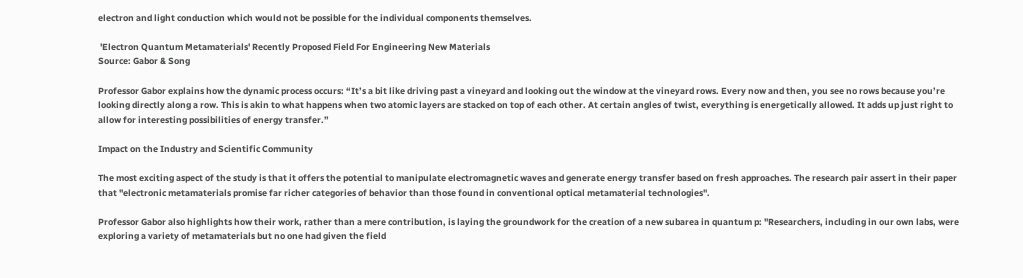electron and light conduction which would not be possible for the individual components themselves.

 'Electron Quantum Metamaterials' Recently Proposed Field For Engineering New Materials
Source: Gabor & Song

Professor Gabor explains how the dynamic process occurs: “It’s a bit like driving past a vineyard and looking out the window at the vineyard rows. Every now and then, you see no rows because you’re looking directly along a row. This is akin to what happens when two atomic layers are stacked on top of each other. At certain angles of twist, everything is energetically allowed. It adds up just right to allow for interesting possibilities of energy transfer.”

Impact on the Industry and Scientific Community

The most exciting aspect of the study is that it offers the potential to manipulate electromagnetic waves and generate energy transfer based on fresh approaches. The research pair assert in their paper that "electronic metamaterials promise far richer categories of behavior than those found in conventional optical metamaterial technologies".

Professor Gabor also highlights how their work, rather than a mere contribution, is laying the groundwork for the creation of a new subarea in quantum p: "Researchers, including in our own labs, were exploring a variety of metamaterials but no one had given the field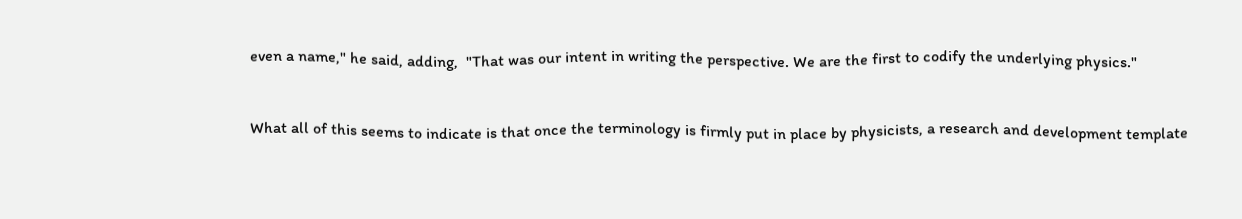even a name," he said, adding,  "That was our intent in writing the perspective. We are the first to codify the underlying physics."


What all of this seems to indicate is that once the terminology is firmly put in place by physicists, a research and development template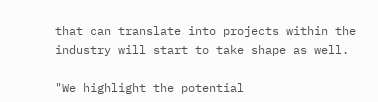that can translate into projects within the industry will start to take shape as well.

"We highlight the potential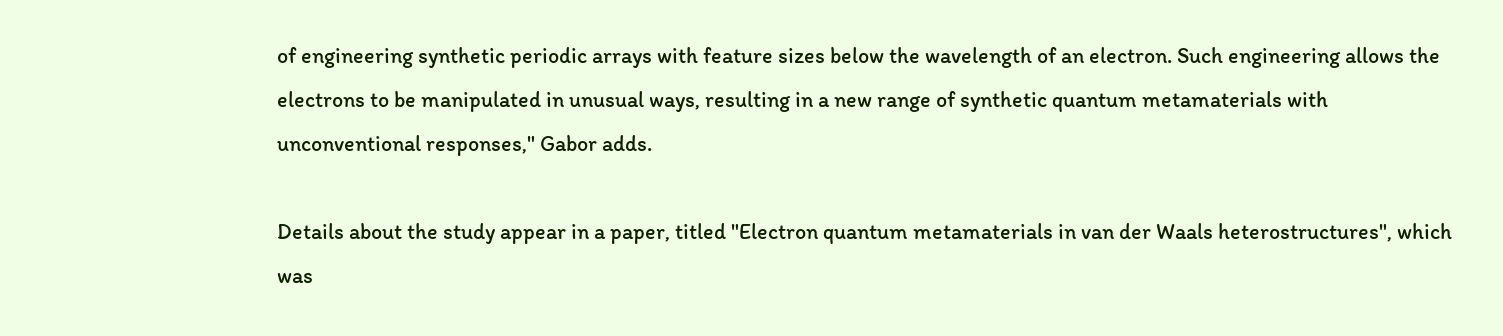of engineering synthetic periodic arrays with feature sizes below the wavelength of an electron. Such engineering allows the electrons to be manipulated in unusual ways, resulting in a new range of synthetic quantum metamaterials with unconventional responses," Gabor adds.

Details about the study appear in a paper, titled "Electron quantum metamaterials in van der Waals heterostructures", which was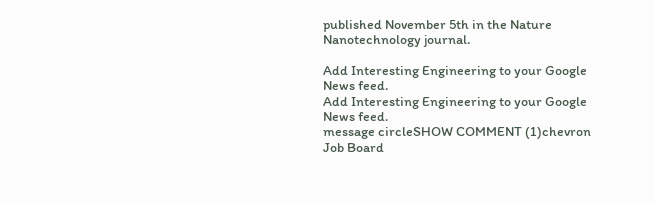published November 5th in the Nature Nanotechnology journal.

Add Interesting Engineering to your Google News feed.
Add Interesting Engineering to your Google News feed.
message circleSHOW COMMENT (1)chevron
Job Board